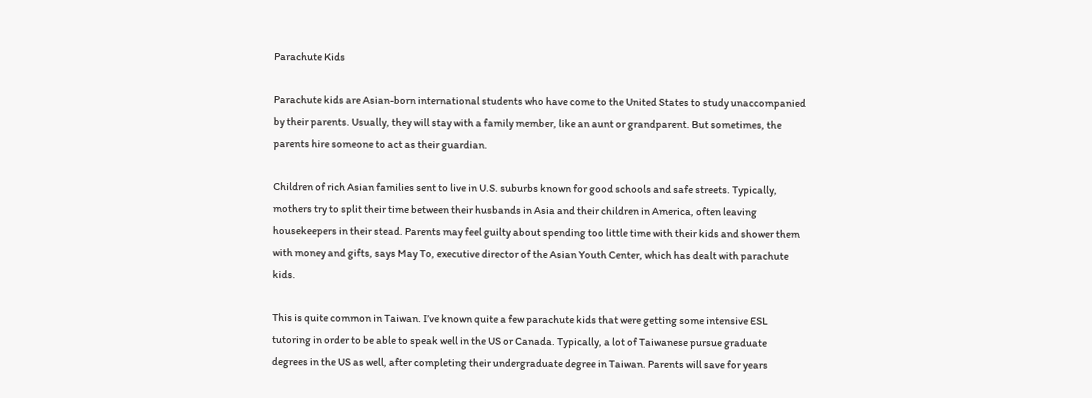Parachute Kids

Parachute kids are Asian-born international students who have come to the United States to study unaccompanied by their parents. Usually, they will stay with a family member, like an aunt or grandparent. But sometimes, the parents hire someone to act as their guardian.

Children of rich Asian families sent to live in U.S. suburbs known for good schools and safe streets. Typically, mothers try to split their time between their husbands in Asia and their children in America, often leaving housekeepers in their stead. Parents may feel guilty about spending too little time with their kids and shower them with money and gifts, says May To, executive director of the Asian Youth Center, which has dealt with parachute kids.

This is quite common in Taiwan. I’ve known quite a few parachute kids that were getting some intensive ESL tutoring in order to be able to speak well in the US or Canada. Typically, a lot of Taiwanese pursue graduate degrees in the US as well, after completing their undergraduate degree in Taiwan. Parents will save for years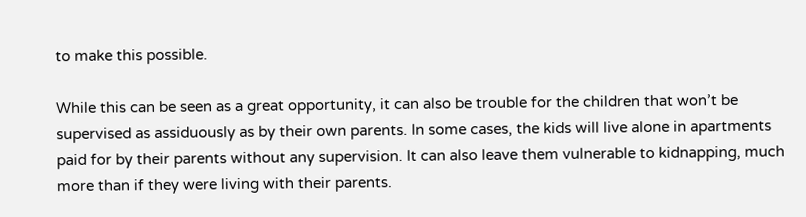to make this possible.

While this can be seen as a great opportunity, it can also be trouble for the children that won’t be supervised as assiduously as by their own parents. In some cases, the kids will live alone in apartments paid for by their parents without any supervision. It can also leave them vulnerable to kidnapping, much more than if they were living with their parents.